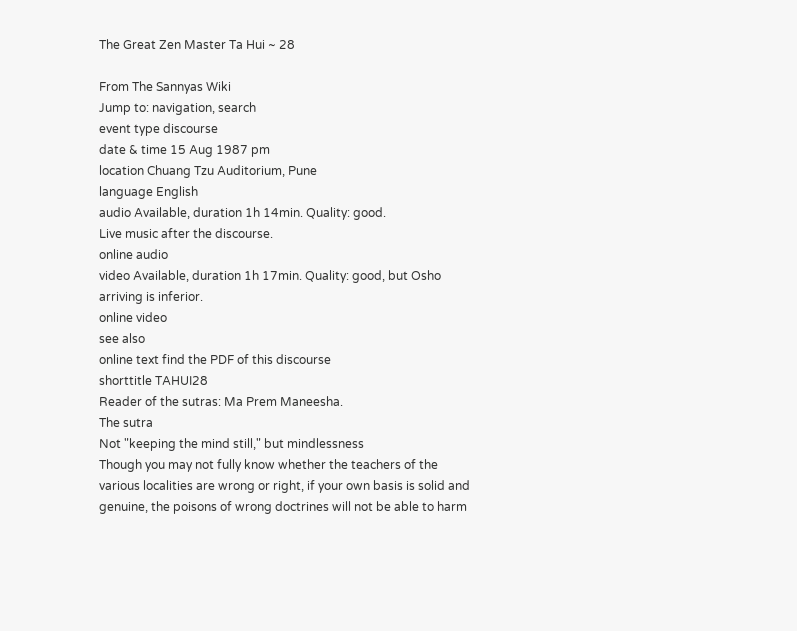The Great Zen Master Ta Hui ~ 28

From The Sannyas Wiki
Jump to: navigation, search
event type discourse
date & time 15 Aug 1987 pm
location Chuang Tzu Auditorium, Pune
language English
audio Available, duration 1h 14min. Quality: good.
Live music after the discourse.
online audio
video Available, duration 1h 17min. Quality: good, but Osho arriving is inferior.
online video
see also
online text find the PDF of this discourse
shorttitle TAHUI28
Reader of the sutras: Ma Prem Maneesha.
The sutra
Not "keeping the mind still," but mindlessness
Though you may not fully know whether the teachers of the various localities are wrong or right, if your own basis is solid and genuine, the poisons of wrong doctrines will not be able to harm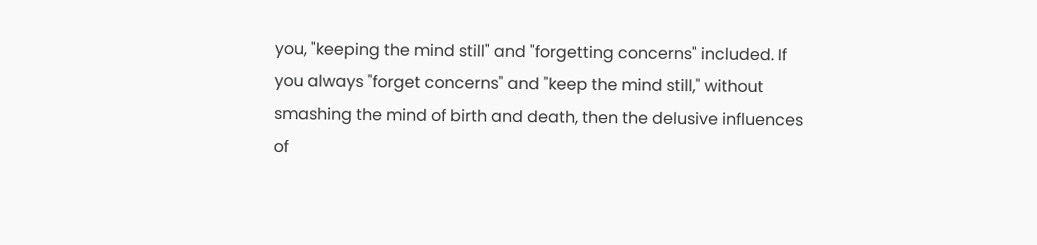you, "keeping the mind still" and "forgetting concerns" included. If you always "forget concerns" and "keep the mind still," without smashing the mind of birth and death, then the delusive influences of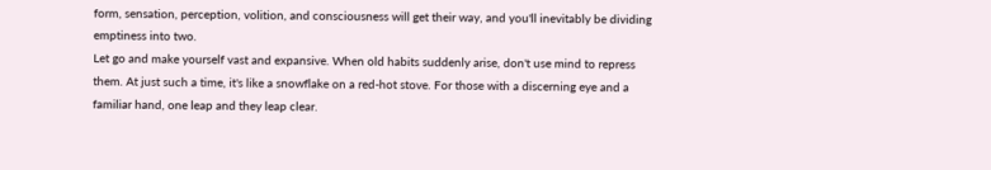form, sensation, perception, volition, and consciousness will get their way, and you'll inevitably be dividing emptiness into two.
Let go and make yourself vast and expansive. When old habits suddenly arise, don't use mind to repress them. At just such a time, it's like a snowflake on a red-hot stove. For those with a discerning eye and a familiar hand, one leap and they leap clear.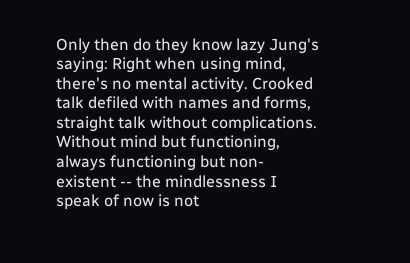Only then do they know lazy Jung's saying: Right when using mind, there's no mental activity. Crooked talk defiled with names and forms, straight talk without complications. Without mind but functioning, always functioning but non-existent -- the mindlessness I speak of now is not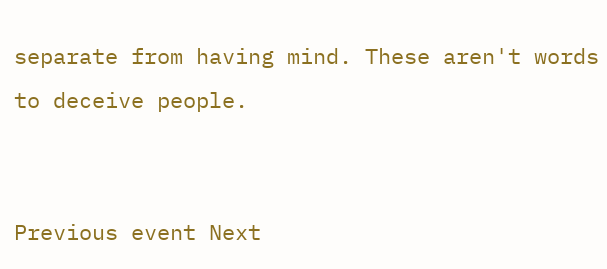separate from having mind. These aren't words to deceive people.


Previous event Next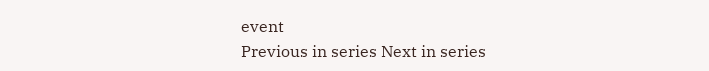event
Previous in series Next in series